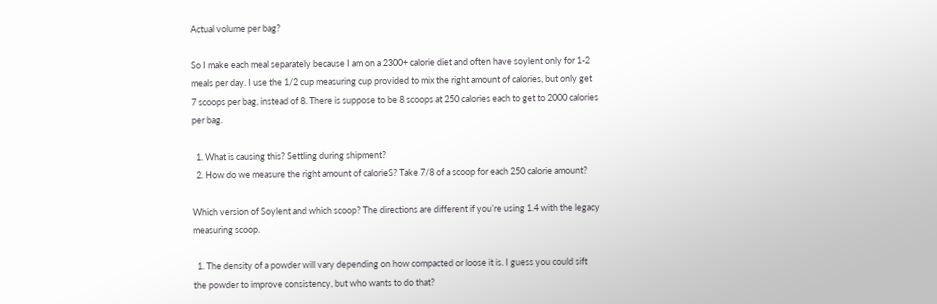Actual volume per bag?

So I make each meal separately because I am on a 2300+ calorie diet and often have soylent only for 1-2 meals per day. I use the 1/2 cup measuring cup provided to mix the right amount of calories, but only get 7 scoops per bag, instead of 8. There is suppose to be 8 scoops at 250 calories each to get to 2000 calories per bag.

  1. What is causing this? Settling during shipment?
  2. How do we measure the right amount of calorieS? Take 7/8 of a scoop for each 250 calorie amount?

Which version of Soylent and which scoop? The directions are different if you’re using 1.4 with the legacy measuring scoop.

  1. The density of a powder will vary depending on how compacted or loose it is. I guess you could sift the powder to improve consistency, but who wants to do that?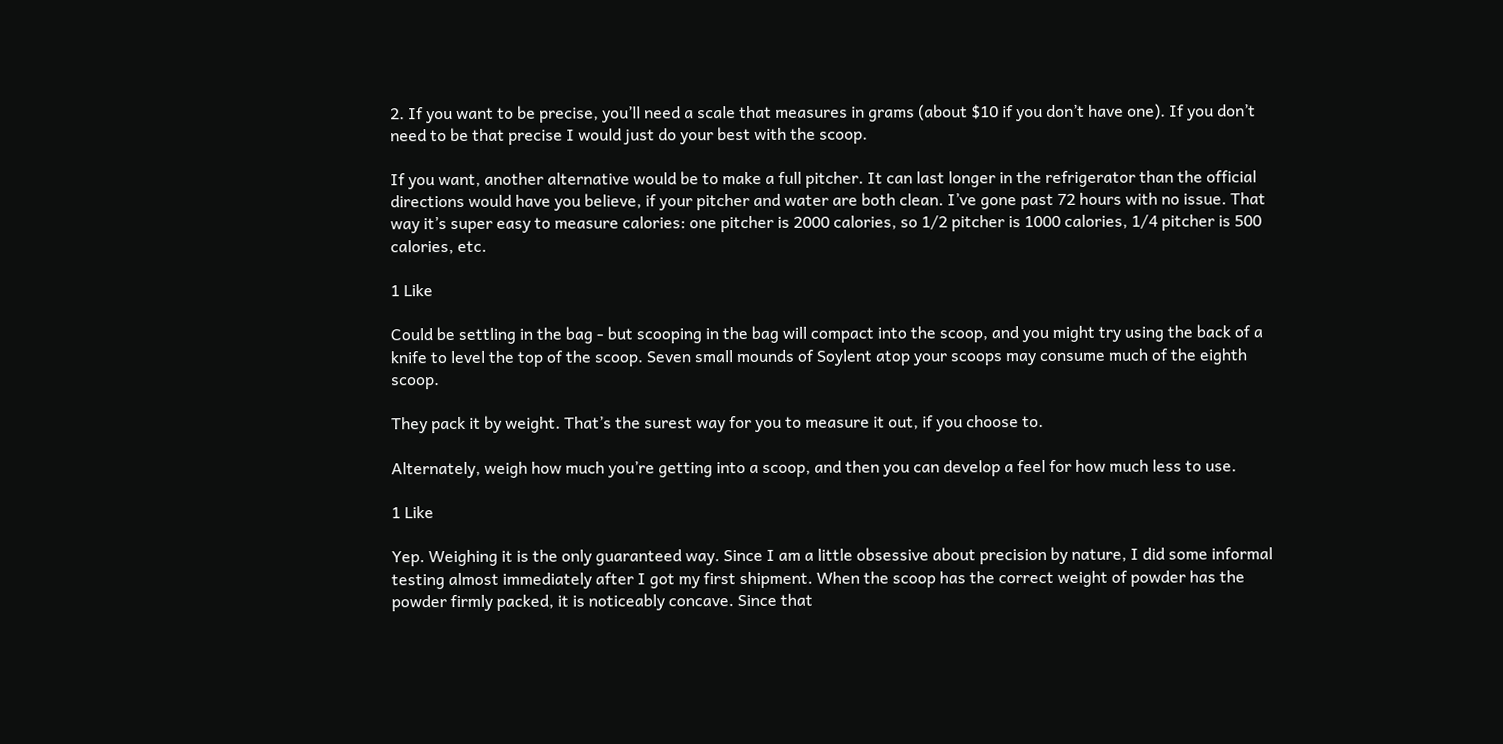2. If you want to be precise, you’ll need a scale that measures in grams (about $10 if you don’t have one). If you don’t need to be that precise I would just do your best with the scoop.

If you want, another alternative would be to make a full pitcher. It can last longer in the refrigerator than the official directions would have you believe, if your pitcher and water are both clean. I’ve gone past 72 hours with no issue. That way it’s super easy to measure calories: one pitcher is 2000 calories, so 1/2 pitcher is 1000 calories, 1/4 pitcher is 500 calories, etc.

1 Like

Could be settling in the bag - but scooping in the bag will compact into the scoop, and you might try using the back of a knife to level the top of the scoop. Seven small mounds of Soylent atop your scoops may consume much of the eighth scoop.

They pack it by weight. That’s the surest way for you to measure it out, if you choose to.

Alternately, weigh how much you’re getting into a scoop, and then you can develop a feel for how much less to use.

1 Like

Yep. Weighing it is the only guaranteed way. Since I am a little obsessive about precision by nature, I did some informal testing almost immediately after I got my first shipment. When the scoop has the correct weight of powder has the powder firmly packed, it is noticeably concave. Since that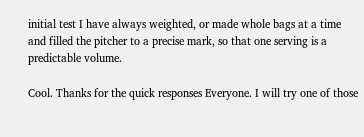initial test I have always weighted, or made whole bags at a time and filled the pitcher to a precise mark, so that one serving is a predictable volume.

Cool. Thanks for the quick responses Everyone. I will try one of those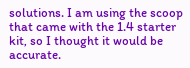solutions. I am using the scoop that came with the 1.4 starter kit, so I thought it would be accurate.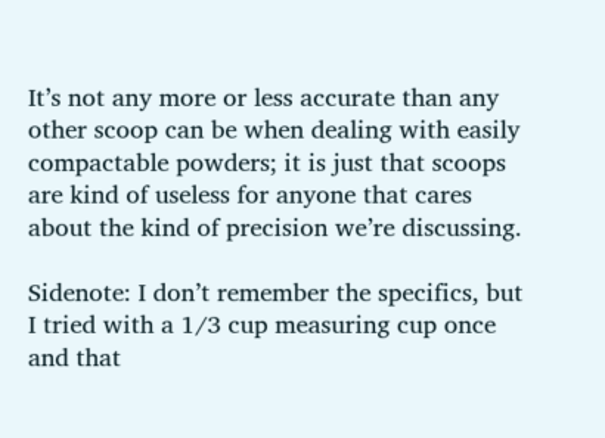It’s not any more or less accurate than any other scoop can be when dealing with easily compactable powders; it is just that scoops are kind of useless for anyone that cares about the kind of precision we’re discussing.

Sidenote: I don’t remember the specifics, but I tried with a 1/3 cup measuring cup once and that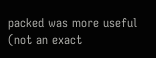packed was more useful (not an exact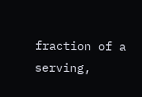fraction of a serving,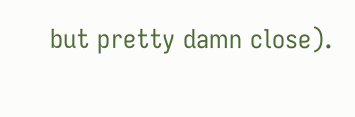but pretty damn close).